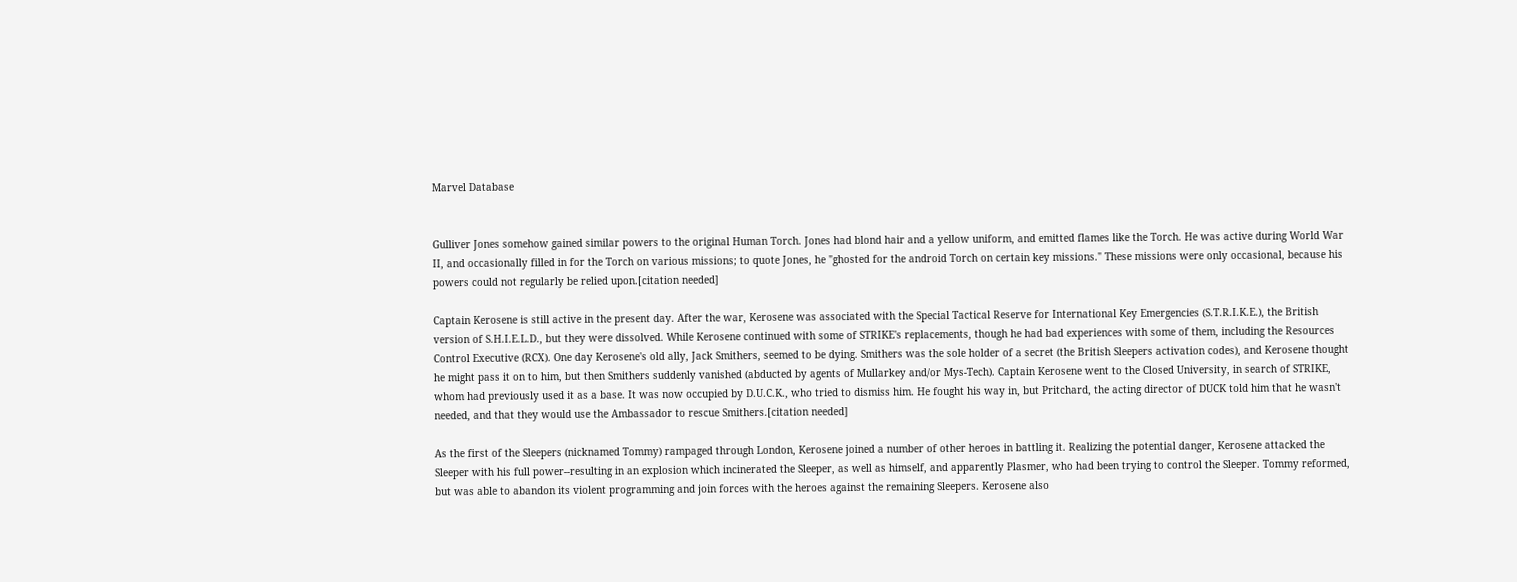Marvel Database


Gulliver Jones somehow gained similar powers to the original Human Torch. Jones had blond hair and a yellow uniform, and emitted flames like the Torch. He was active during World War II, and occasionally filled in for the Torch on various missions; to quote Jones, he "ghosted for the android Torch on certain key missions." These missions were only occasional, because his powers could not regularly be relied upon.[citation needed]

Captain Kerosene is still active in the present day. After the war, Kerosene was associated with the Special Tactical Reserve for International Key Emergencies (S.T.R.I.K.E.), the British version of S.H.I.E.L.D., but they were dissolved. While Kerosene continued with some of STRIKE's replacements, though he had bad experiences with some of them, including the Resources Control Executive (RCX). One day Kerosene's old ally, Jack Smithers, seemed to be dying. Smithers was the sole holder of a secret (the British Sleepers activation codes), and Kerosene thought he might pass it on to him, but then Smithers suddenly vanished (abducted by agents of Mullarkey and/or Mys-Tech). Captain Kerosene went to the Closed University, in search of STRIKE, whom had previously used it as a base. It was now occupied by D.U.C.K., who tried to dismiss him. He fought his way in, but Pritchard, the acting director of DUCK told him that he wasn't needed, and that they would use the Ambassador to rescue Smithers.[citation needed]

As the first of the Sleepers (nicknamed Tommy) rampaged through London, Kerosene joined a number of other heroes in battling it. Realizing the potential danger, Kerosene attacked the Sleeper with his full power--resulting in an explosion which incinerated the Sleeper, as well as himself, and apparently Plasmer, who had been trying to control the Sleeper. Tommy reformed, but was able to abandon its violent programming and join forces with the heroes against the remaining Sleepers. Kerosene also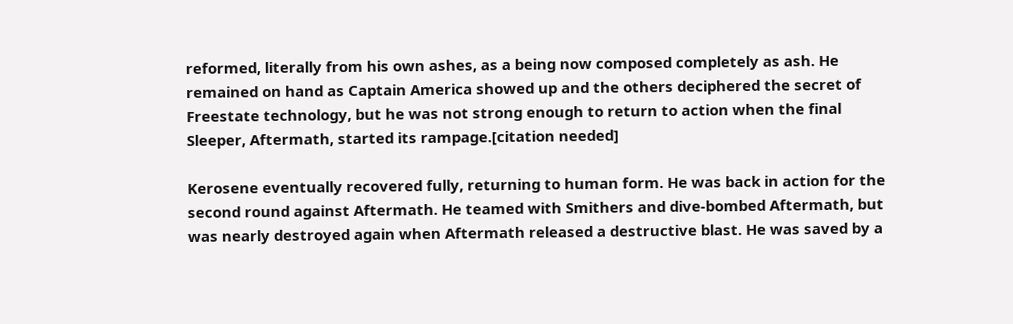reformed, literally from his own ashes, as a being now composed completely as ash. He remained on hand as Captain America showed up and the others deciphered the secret of Freestate technology, but he was not strong enough to return to action when the final Sleeper, Aftermath, started its rampage.[citation needed]

Kerosene eventually recovered fully, returning to human form. He was back in action for the second round against Aftermath. He teamed with Smithers and dive-bombed Aftermath, but was nearly destroyed again when Aftermath released a destructive blast. He was saved by a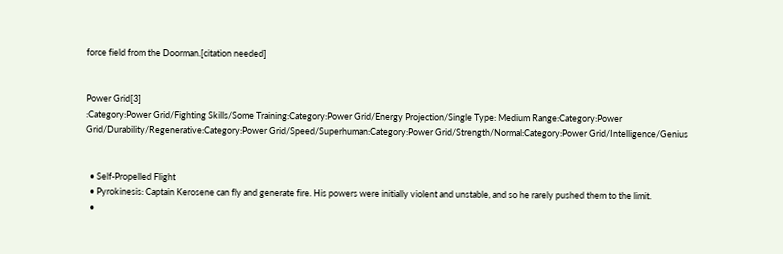force field from the Doorman.[citation needed]


Power Grid[3]
:Category:Power Grid/Fighting Skills/Some Training:Category:Power Grid/Energy Projection/Single Type: Medium Range:Category:Power Grid/Durability/Regenerative:Category:Power Grid/Speed/Superhuman:Category:Power Grid/Strength/Normal:Category:Power Grid/Intelligence/Genius


  • Self-Propelled Flight
  • Pyrokinesis: Captain Kerosene can fly and generate fire. His powers were initially violent and unstable, and so he rarely pushed them to the limit.
  •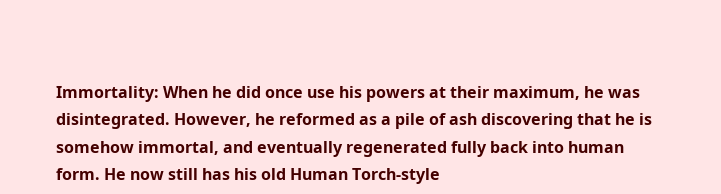Immortality: When he did once use his powers at their maximum, he was disintegrated. However, he reformed as a pile of ash discovering that he is somehow immortal, and eventually regenerated fully back into human form. He now still has his old Human Torch-style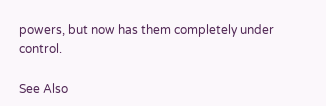powers, but now has them completely under control.

See Also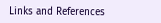Links and References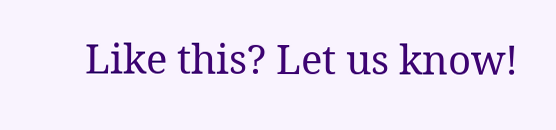Like this? Let us know!